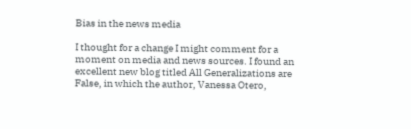Bias in the news media

I thought for a change I might comment for a moment on media and news sources. I found an excellent new blog titled All Generalizations are False, in which the author, Vanessa Otero,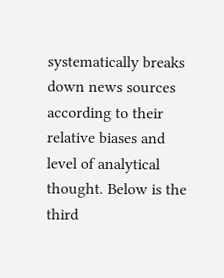systematically breaks down news sources according to their relative biases and level of analytical thought. Below is the third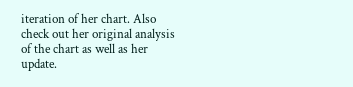iteration of her chart. Also check out her original analysis of the chart as well as her update.